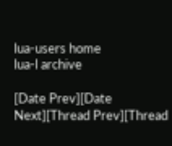lua-users home
lua-l archive

[Date Prev][Date Next][Thread Prev][Thread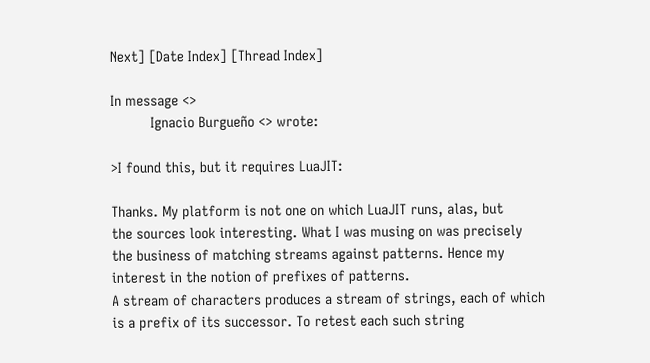Next] [Date Index] [Thread Index]

In message <>
          Ignacio Burgueño <> wrote:

>I found this, but it requires LuaJIT:

Thanks. My platform is not one on which LuaJIT runs, alas, but
the sources look interesting. What I was musing on was precisely
the business of matching streams against patterns. Hence my
interest in the notion of prefixes of patterns.
A stream of characters produces a stream of strings, each of which
is a prefix of its successor. To retest each such string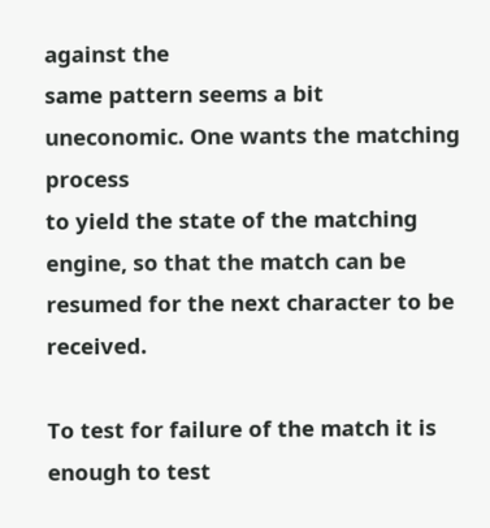against the
same pattern seems a bit uneconomic. One wants the matching process
to yield the state of the matching engine, so that the match can be
resumed for the next character to be received.

To test for failure of the match it is enough to test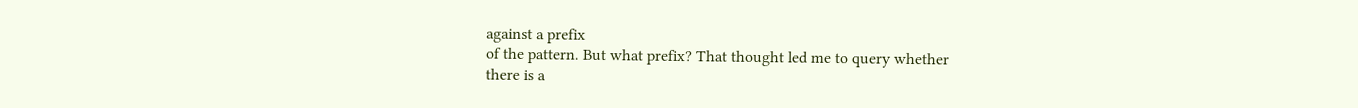against a prefix
of the pattern. But what prefix? That thought led me to query whether
there is a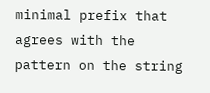minimal prefix that agrees with the pattern on the string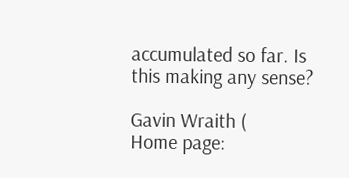accumulated so far. Is this making any sense?

Gavin Wraith (
Home page: